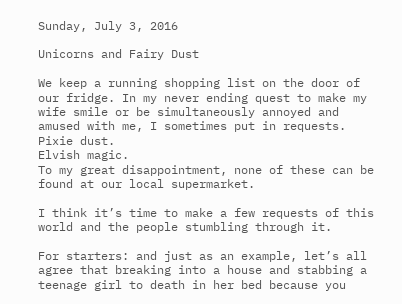Sunday, July 3, 2016

Unicorns and Fairy Dust

We keep a running shopping list on the door of our fridge. In my never ending quest to make my wife smile or be simultaneously annoyed and amused with me, I sometimes put in requests.
Pixie dust.
Elvish magic.
To my great disappointment, none of these can be found at our local supermarket.

I think it’s time to make a few requests of this world and the people stumbling through it.

For starters: and just as an example, let’s all agree that breaking into a house and stabbing a teenage girl to death in her bed because you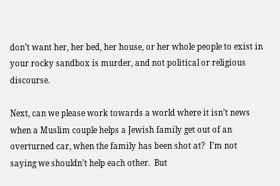don’t want her, her bed, her house, or her whole people to exist in your rocky sandbox is murder, and not political or religious discourse.

Next, can we please work towards a world where it isn’t news when a Muslim couple helps a Jewish family get out of an overturned car, when the family has been shot at?  I’m not saying we shouldn’t help each other.  But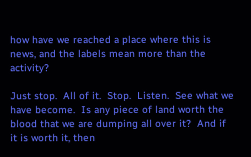how have we reached a place where this is news, and the labels mean more than the activity?

Just stop.  All of it.  Stop.  Listen.  See what we have become.  Is any piece of land worth the blood that we are dumping all over it?  And if it is worth it, then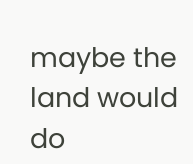maybe the land would do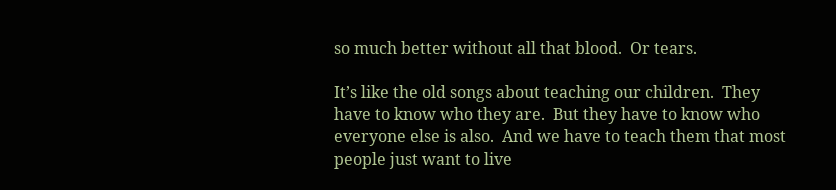so much better without all that blood.  Or tears.

It’s like the old songs about teaching our children.  They have to know who they are.  But they have to know who everyone else is also.  And we have to teach them that most people just want to live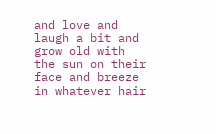and love and laugh a bit and grow old with the sun on their face and breeze in whatever hair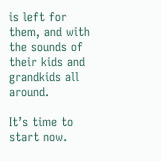is left for them, and with the sounds of their kids and grandkids all around.

It’s time to start now.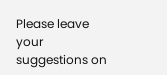Please leave your suggestions on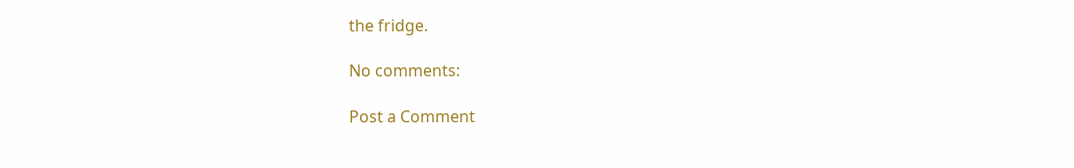the fridge.

No comments:

Post a Comment